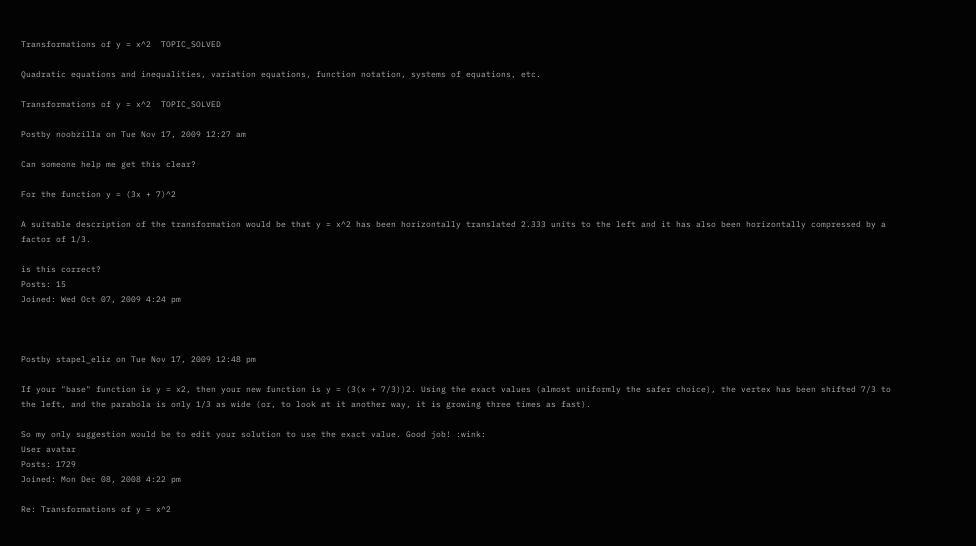Transformations of y = x^2  TOPIC_SOLVED

Quadratic equations and inequalities, variation equations, function notation, systems of equations, etc.

Transformations of y = x^2  TOPIC_SOLVED

Postby noobzilla on Tue Nov 17, 2009 12:27 am

Can someone help me get this clear?

For the function y = (3x + 7)^2

A suitable description of the transformation would be that y = x^2 has been horizontally translated 2.333 units to the left and it has also been horizontally compressed by a factor of 1/3.

is this correct?
Posts: 15
Joined: Wed Oct 07, 2009 4:24 pm



Postby stapel_eliz on Tue Nov 17, 2009 12:48 pm

If your "base" function is y = x2, then your new function is y = (3(x + 7/3))2. Using the exact values (almost uniformly the safer choice), the vertex has been shifted 7/3 to the left, and the parabola is only 1/3 as wide (or, to look at it another way, it is growing three times as fast).

So my only suggestion would be to edit your solution to use the exact value. Good job! :wink:
User avatar
Posts: 1729
Joined: Mon Dec 08, 2008 4:22 pm

Re: Transformations of y = x^2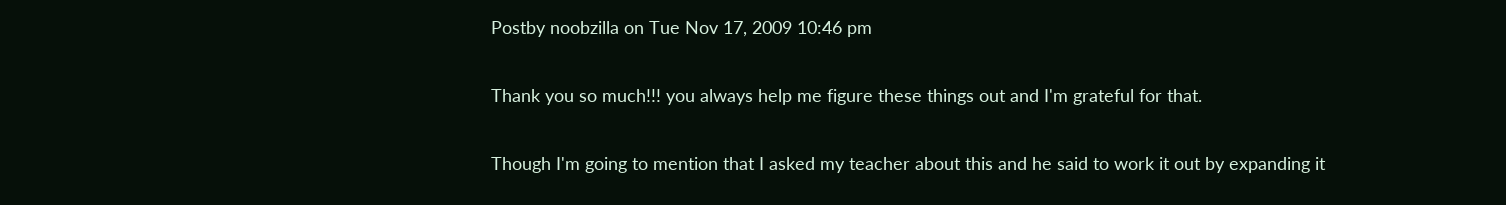Postby noobzilla on Tue Nov 17, 2009 10:46 pm

Thank you so much!!! you always help me figure these things out and I'm grateful for that.

Though I'm going to mention that I asked my teacher about this and he said to work it out by expanding it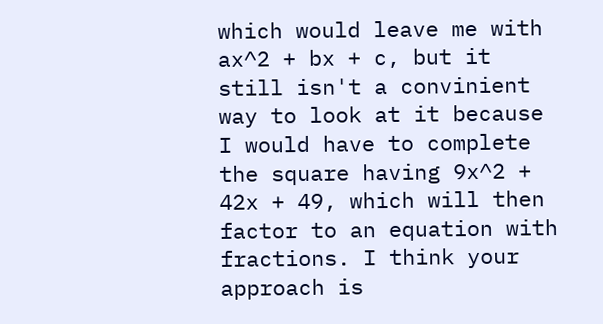which would leave me with ax^2 + bx + c, but it still isn't a convinient way to look at it because I would have to complete the square having 9x^2 + 42x + 49, which will then factor to an equation with fractions. I think your approach is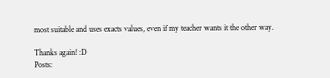most suitable and uses exacts values, even if my teacher wants it the other way.

Thanks again! :D
Posts: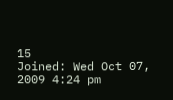15
Joined: Wed Oct 07, 2009 4:24 pm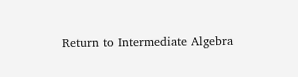Return to Intermediate Algebra